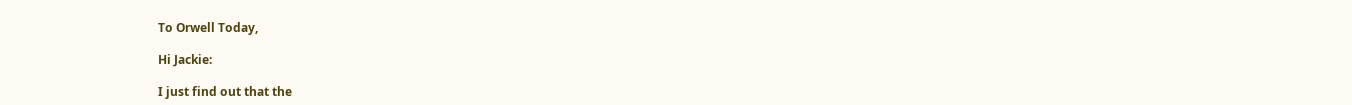To Orwell Today,

Hi Jackie:

I just find out that the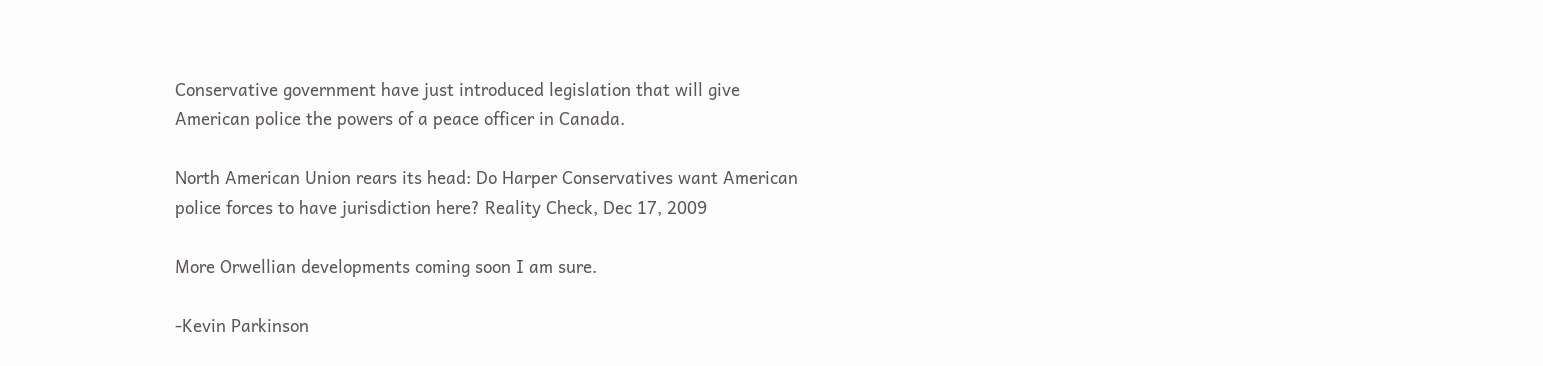Conservative government have just introduced legislation that will give American police the powers of a peace officer in Canada.

North American Union rears its head: Do Harper Conservatives want American police forces to have jurisdiction here? Reality Check, Dec 17, 2009

More Orwellian developments coming soon I am sure.

-Kevin Parkinson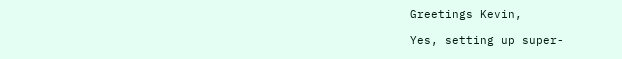Greetings Kevin,

Yes, setting up super-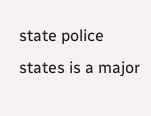state police states is a major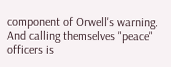component of Orwell's warning. And calling themselves "peace" officers is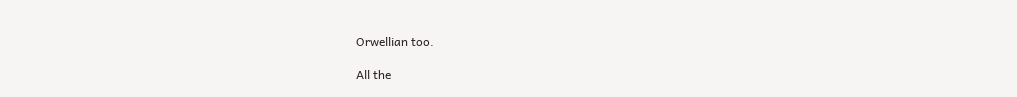Orwellian too.

All the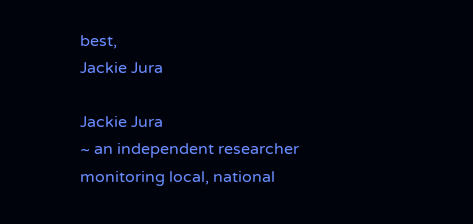best,
Jackie Jura

Jackie Jura
~ an independent researcher monitoring local, national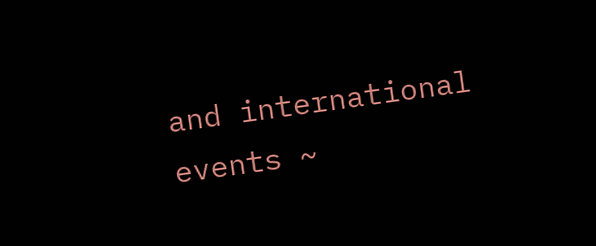and international events ~